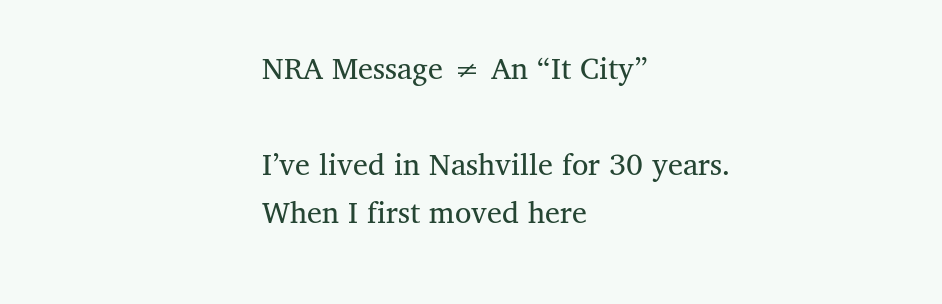NRA Message ≠ An “It City”

I’ve lived in Nashville for 30 years. When I first moved here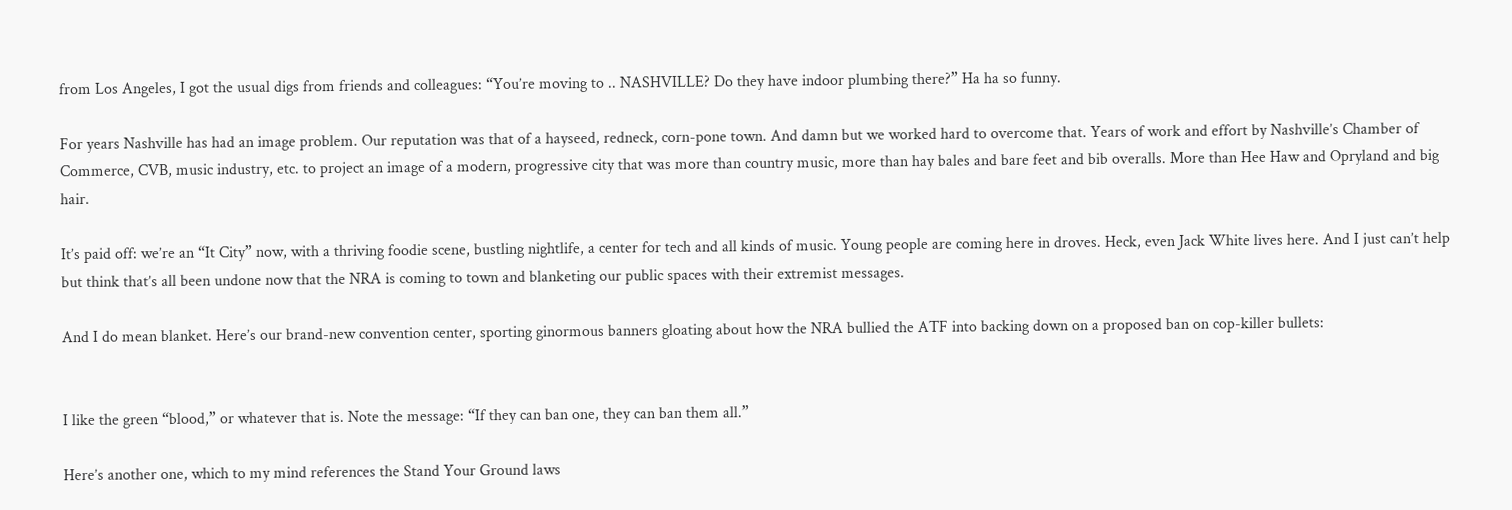from Los Angeles, I got the usual digs from friends and colleagues: “You’re moving to .. NASHVILLE? Do they have indoor plumbing there?” Ha ha so funny.

For years Nashville has had an image problem. Our reputation was that of a hayseed, redneck, corn-pone town. And damn but we worked hard to overcome that. Years of work and effort by Nashville’s Chamber of Commerce, CVB, music industry, etc. to project an image of a modern, progressive city that was more than country music, more than hay bales and bare feet and bib overalls. More than Hee Haw and Opryland and big hair.

It’s paid off: we’re an “It City” now, with a thriving foodie scene, bustling nightlife, a center for tech and all kinds of music. Young people are coming here in droves. Heck, even Jack White lives here. And I just can’t help but think that’s all been undone now that the NRA is coming to town and blanketing our public spaces with their extremist messages.

And I do mean blanket. Here’s our brand-new convention center, sporting ginormous banners gloating about how the NRA bullied the ATF into backing down on a proposed ban on cop-killer bullets:


I like the green “blood,” or whatever that is. Note the message: “If they can ban one, they can ban them all.”

Here’s another one, which to my mind references the Stand Your Ground laws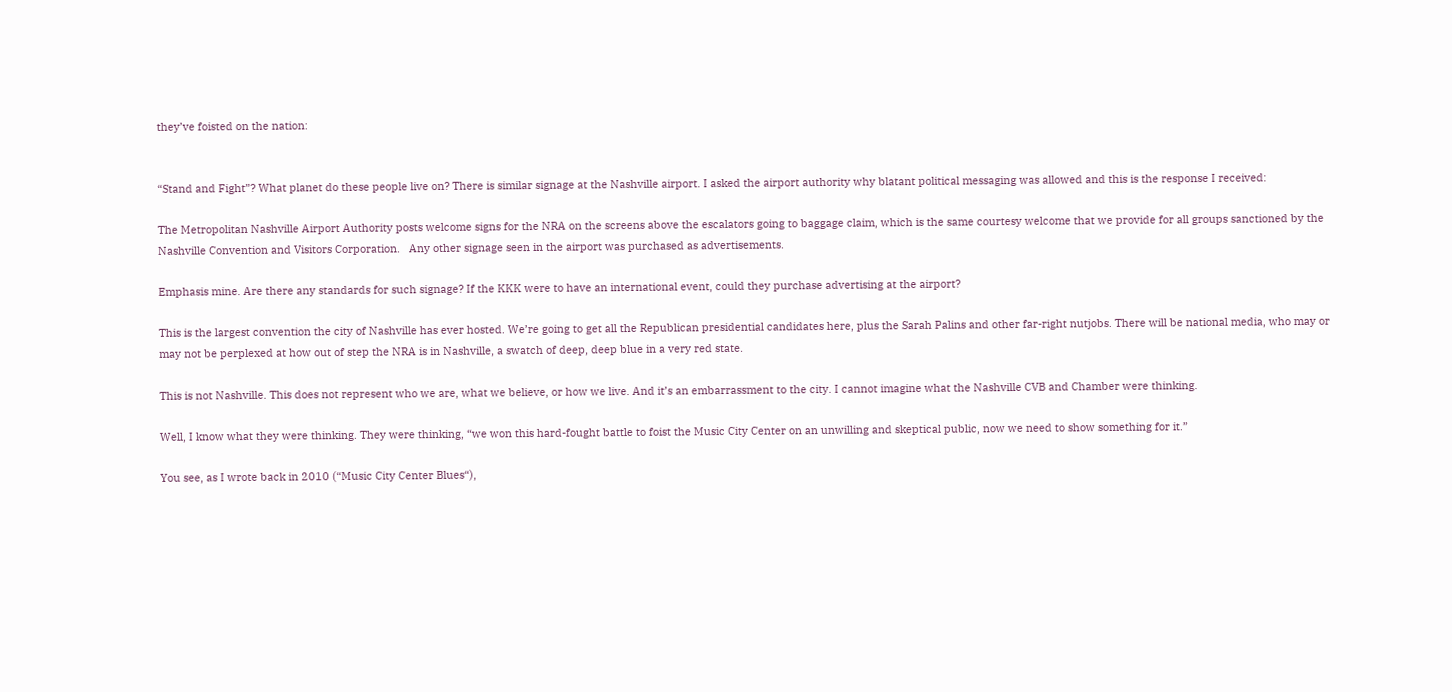they’ve foisted on the nation:


“Stand and Fight”? What planet do these people live on? There is similar signage at the Nashville airport. I asked the airport authority why blatant political messaging was allowed and this is the response I received:

The Metropolitan Nashville Airport Authority posts welcome signs for the NRA on the screens above the escalators going to baggage claim, which is the same courtesy welcome that we provide for all groups sanctioned by the Nashville Convention and Visitors Corporation.   Any other signage seen in the airport was purchased as advertisements.

Emphasis mine. Are there any standards for such signage? If the KKK were to have an international event, could they purchase advertising at the airport?

This is the largest convention the city of Nashville has ever hosted. We’re going to get all the Republican presidential candidates here, plus the Sarah Palins and other far-right nutjobs. There will be national media, who may or may not be perplexed at how out of step the NRA is in Nashville, a swatch of deep, deep blue in a very red state.

This is not Nashville. This does not represent who we are, what we believe, or how we live. And it’s an embarrassment to the city. I cannot imagine what the Nashville CVB and Chamber were thinking.

Well, I know what they were thinking. They were thinking, “we won this hard-fought battle to foist the Music City Center on an unwilling and skeptical public, now we need to show something for it.”

You see, as I wrote back in 2010 (“Music City Center Blues“),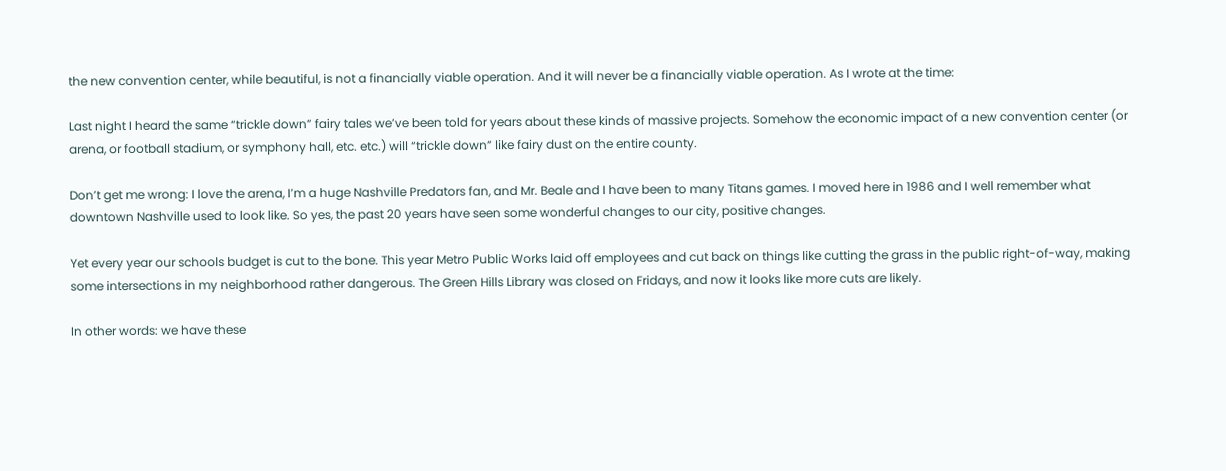the new convention center, while beautiful, is not a financially viable operation. And it will never be a financially viable operation. As I wrote at the time:

Last night I heard the same “trickle down” fairy tales we’ve been told for years about these kinds of massive projects. Somehow the economic impact of a new convention center (or arena, or football stadium, or symphony hall, etc. etc.) will “trickle down” like fairy dust on the entire county.

Don’t get me wrong: I love the arena, I’m a huge Nashville Predators fan, and Mr. Beale and I have been to many Titans games. I moved here in 1986 and I well remember what downtown Nashville used to look like. So yes, the past 20 years have seen some wonderful changes to our city, positive changes.

Yet every year our schools budget is cut to the bone. This year Metro Public Works laid off employees and cut back on things like cutting the grass in the public right-of-way, making some intersections in my neighborhood rather dangerous. The Green Hills Library was closed on Fridays, and now it looks like more cuts are likely.

In other words: we have these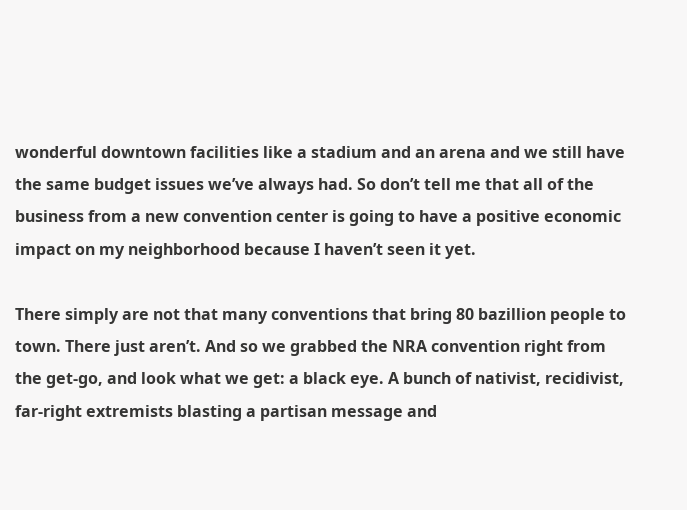wonderful downtown facilities like a stadium and an arena and we still have the same budget issues we’ve always had. So don’t tell me that all of the business from a new convention center is going to have a positive economic impact on my neighborhood because I haven’t seen it yet.

There simply are not that many conventions that bring 80 bazillion people to town. There just aren’t. And so we grabbed the NRA convention right from the get-go, and look what we get: a black eye. A bunch of nativist, recidivist, far-right extremists blasting a partisan message and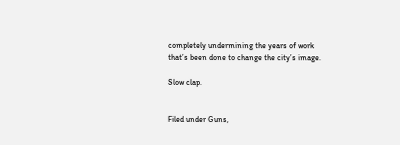completely undermining the years of work that’s been done to change the city’s image.

Slow clap.


Filed under Guns,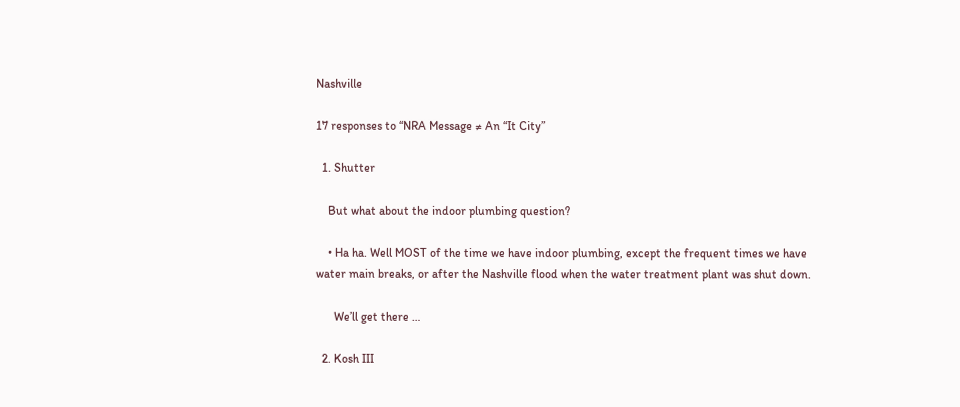Nashville

17 responses to “NRA Message ≠ An “It City”

  1. Shutter

    But what about the indoor plumbing question?

    • Ha ha. Well MOST of the time we have indoor plumbing, except the frequent times we have water main breaks, or after the Nashville flood when the water treatment plant was shut down.

      We’ll get there …

  2. Kosh III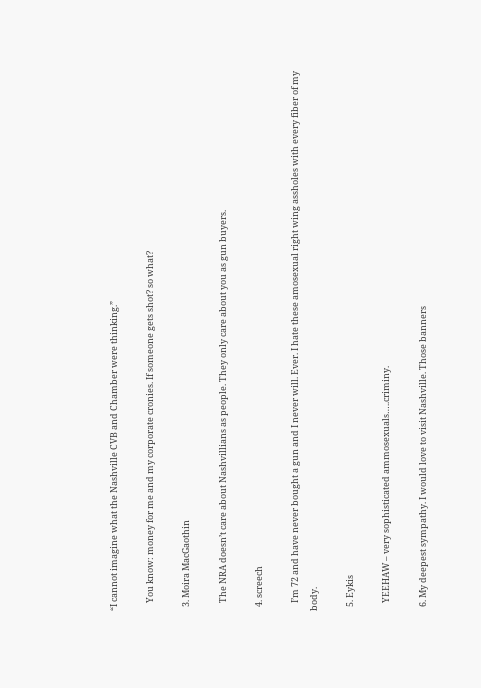“I cannot imagine what the Nashville CVB and Chamber were thinking.”

    You know: money for me and my corporate cronies. If someone gets shot? so what?

  3. Moira MacGaothin

    The NRA doesn’t care about Nashvillians as people. They only care about you as gun buyers.

  4. screech

    I’m 72 and have never bought a gun and I never will. Ever. I hate these amosexual right wing assholes with every fiber of my body.

  5. Eykis

    YEEHAW – very sophisticated ammosexuals…..criminy.

  6. My deepest sympathy. I would love to visit Nashville. Those banners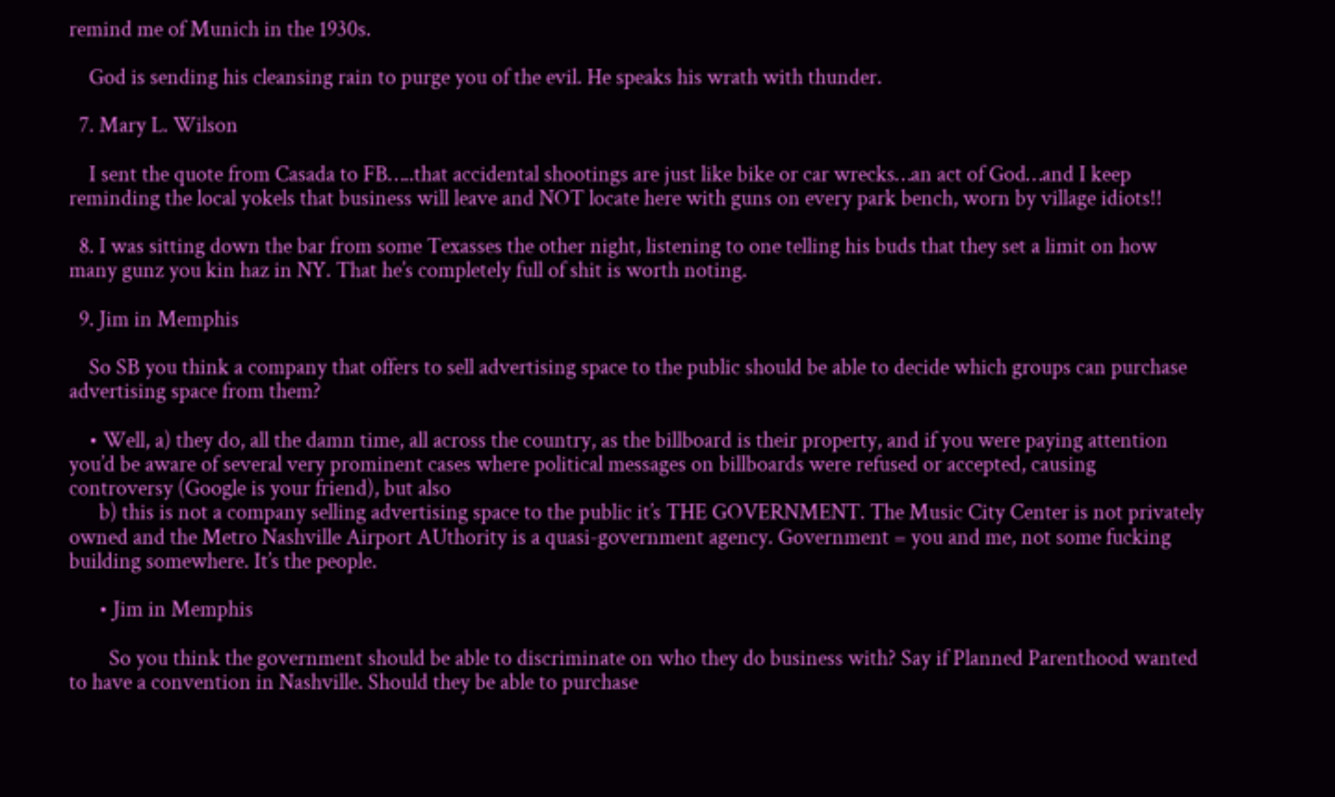remind me of Munich in the 1930s.

    God is sending his cleansing rain to purge you of the evil. He speaks his wrath with thunder.

  7. Mary L. Wilson

    I sent the quote from Casada to FB…..that accidental shootings are just like bike or car wrecks…an act of God…and I keep reminding the local yokels that business will leave and NOT locate here with guns on every park bench, worn by village idiots!!

  8. I was sitting down the bar from some Texasses the other night, listening to one telling his buds that they set a limit on how many gunz you kin haz in NY. That he’s completely full of shit is worth noting.

  9. Jim in Memphis

    So SB you think a company that offers to sell advertising space to the public should be able to decide which groups can purchase advertising space from them?

    • Well, a) they do, all the damn time, all across the country, as the billboard is their property, and if you were paying attention you’d be aware of several very prominent cases where political messages on billboards were refused or accepted, causing controversy (Google is your friend), but also
      b) this is not a company selling advertising space to the public it’s THE GOVERNMENT. The Music City Center is not privately owned and the Metro Nashville Airport AUthority is a quasi-government agency. Government = you and me, not some fucking building somewhere. It’s the people.

      • Jim in Memphis

        So you think the government should be able to discriminate on who they do business with? Say if Planned Parenthood wanted to have a convention in Nashville. Should they be able to purchase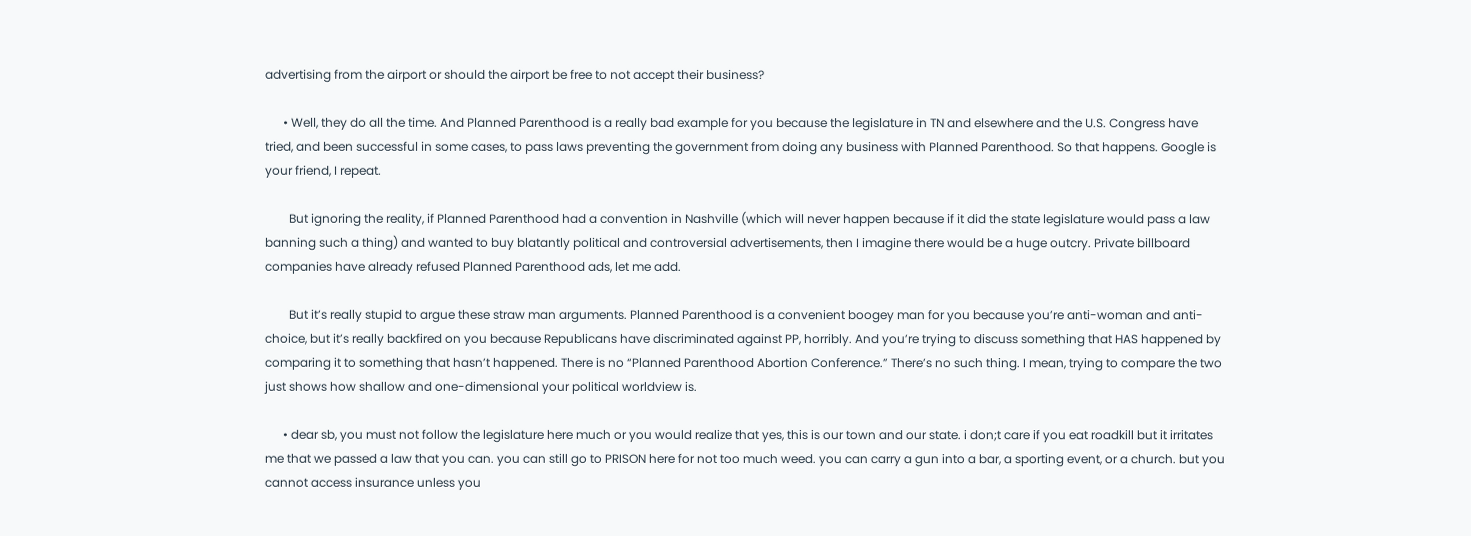advertising from the airport or should the airport be free to not accept their business?

      • Well, they do all the time. And Planned Parenthood is a really bad example for you because the legislature in TN and elsewhere and the U.S. Congress have tried, and been successful in some cases, to pass laws preventing the government from doing any business with Planned Parenthood. So that happens. Google is your friend, I repeat.

        But ignoring the reality, if Planned Parenthood had a convention in Nashville (which will never happen because if it did the state legislature would pass a law banning such a thing) and wanted to buy blatantly political and controversial advertisements, then I imagine there would be a huge outcry. Private billboard companies have already refused Planned Parenthood ads, let me add.

        But it’s really stupid to argue these straw man arguments. Planned Parenthood is a convenient boogey man for you because you’re anti-woman and anti-choice, but it’s really backfired on you because Republicans have discriminated against PP, horribly. And you’re trying to discuss something that HAS happened by comparing it to something that hasn’t happened. There is no “Planned Parenthood Abortion Conference.” There’s no such thing. I mean, trying to compare the two just shows how shallow and one-dimensional your political worldview is.

      • dear sb, you must not follow the legislature here much or you would realize that yes, this is our town and our state. i don;t care if you eat roadkill but it irritates me that we passed a law that you can. you can still go to PRISON here for not too much weed. you can carry a gun into a bar, a sporting event, or a church. but you cannot access insurance unless you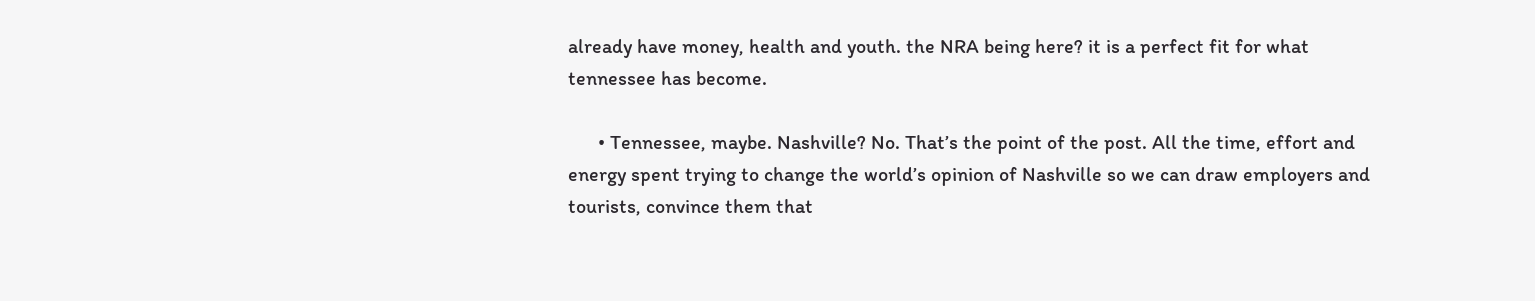already have money, health and youth. the NRA being here? it is a perfect fit for what tennessee has become.

      • Tennessee, maybe. Nashville? No. That’s the point of the post. All the time, effort and energy spent trying to change the world’s opinion of Nashville so we can draw employers and tourists, convince them that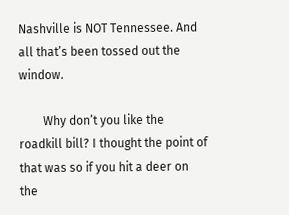Nashville is NOT Tennessee. And all that’s been tossed out the window.

        Why don’t you like the roadkill bill? I thought the point of that was so if you hit a deer on the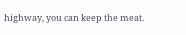highway, you can keep the meat.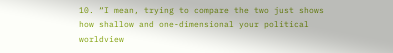10. “I mean, trying to compare the two just shows how shallow and one-dimensional your political worldview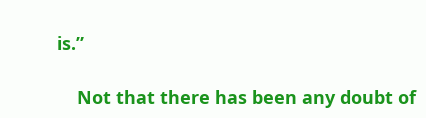is.”

    Not that there has been any doubt of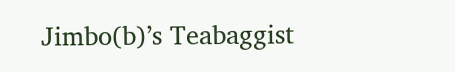Jimbo(b)’s Teabaggist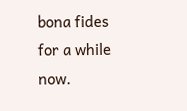bona fides for a while now.